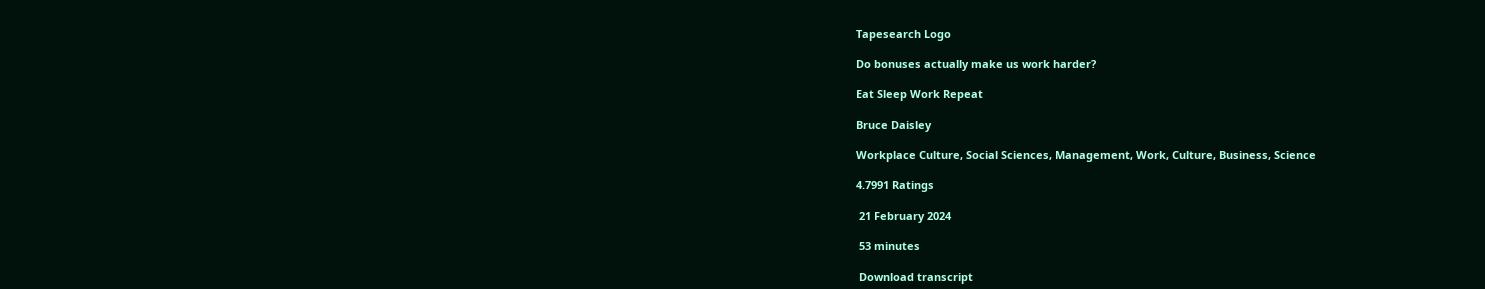Tapesearch Logo

Do bonuses actually make us work harder?

Eat Sleep Work Repeat

Bruce Daisley

Workplace Culture, Social Sciences, Management, Work, Culture, Business, Science

4.7991 Ratings

 21 February 2024

 53 minutes

 Download transcript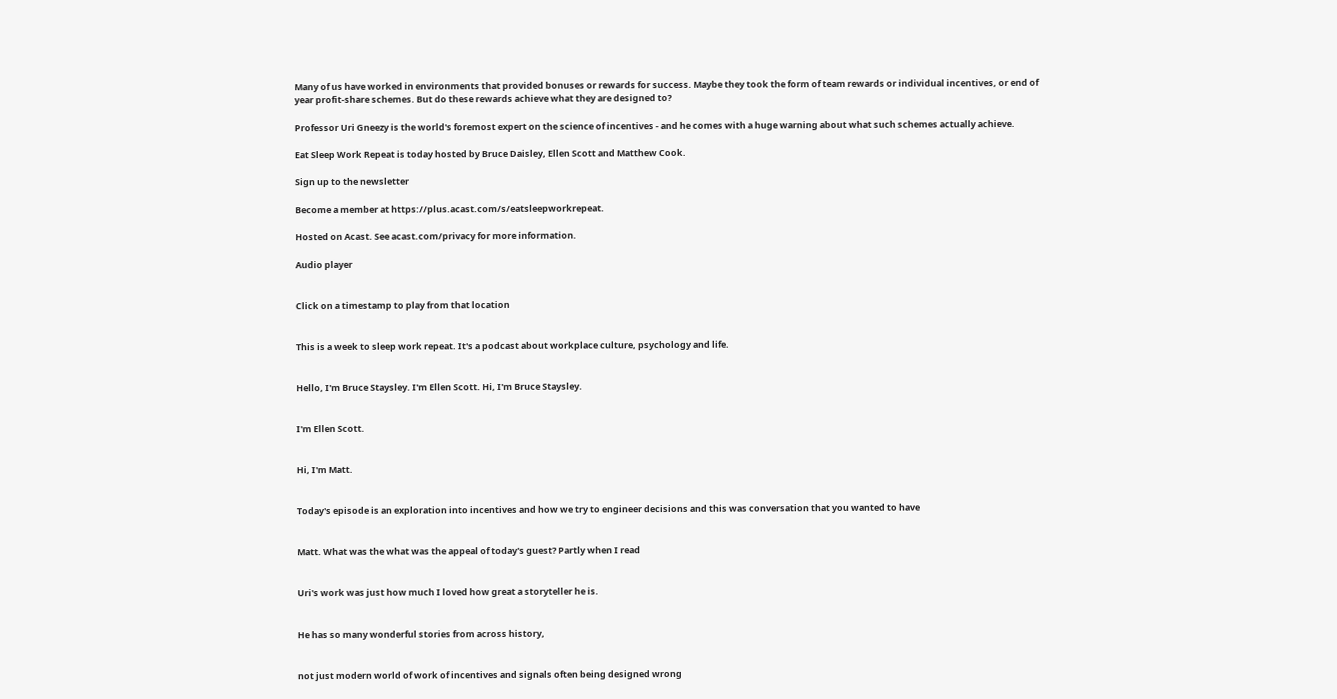Many of us have worked in environments that provided bonuses or rewards for success. Maybe they took the form of team rewards or individual incentives, or end of year profit-share schemes. But do these rewards achieve what they are designed to?

Professor Uri Gneezy is the world's foremost expert on the science of incentives - and he comes with a huge warning about what such schemes actually achieve.

Eat Sleep Work Repeat is today hosted by Bruce Daisley, Ellen Scott and Matthew Cook.

Sign up to the newsletter

Become a member at https://plus.acast.com/s/eatsleepworkrepeat.

Hosted on Acast. See acast.com/privacy for more information.

Audio player


Click on a timestamp to play from that location


This is a week to sleep work repeat. It's a podcast about workplace culture, psychology and life.


Hello, I'm Bruce Staysley. I'm Ellen Scott. Hi, I'm Bruce Staysley.


I'm Ellen Scott.


Hi, I'm Matt.


Today's episode is an exploration into incentives and how we try to engineer decisions and this was conversation that you wanted to have


Matt. What was the what was the appeal of today's guest? Partly when I read


Uri's work was just how much I loved how great a storyteller he is.


He has so many wonderful stories from across history,


not just modern world of work of incentives and signals often being designed wrong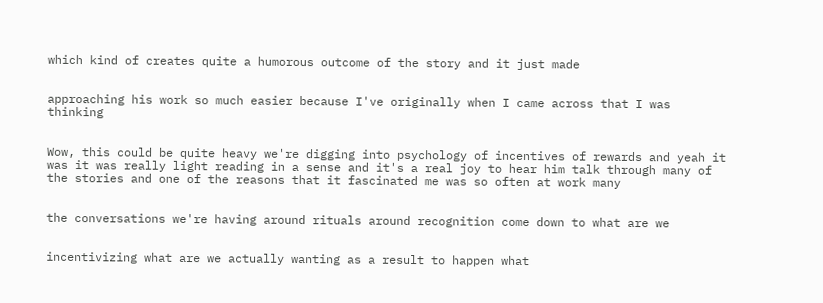which kind of creates quite a humorous outcome of the story and it just made


approaching his work so much easier because I've originally when I came across that I was thinking


Wow, this could be quite heavy we're digging into psychology of incentives of rewards and yeah it was it was really light reading in a sense and it's a real joy to hear him talk through many of the stories and one of the reasons that it fascinated me was so often at work many


the conversations we're having around rituals around recognition come down to what are we


incentivizing what are we actually wanting as a result to happen what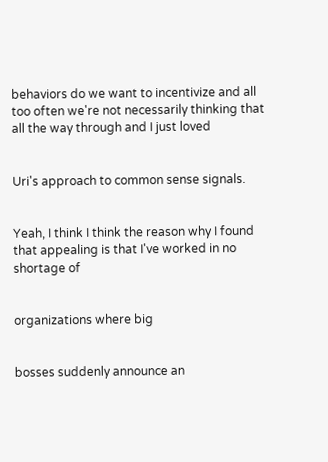behaviors do we want to incentivize and all too often we're not necessarily thinking that all the way through and I just loved


Uri's approach to common sense signals.


Yeah, I think I think the reason why I found that appealing is that I've worked in no shortage of


organizations where big


bosses suddenly announce an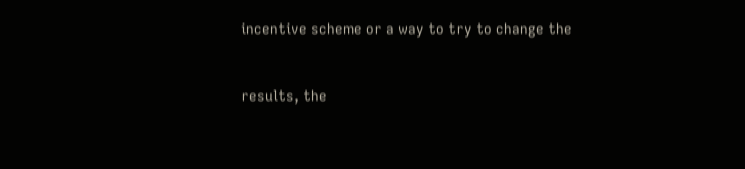incentive scheme or a way to try to change the


results, the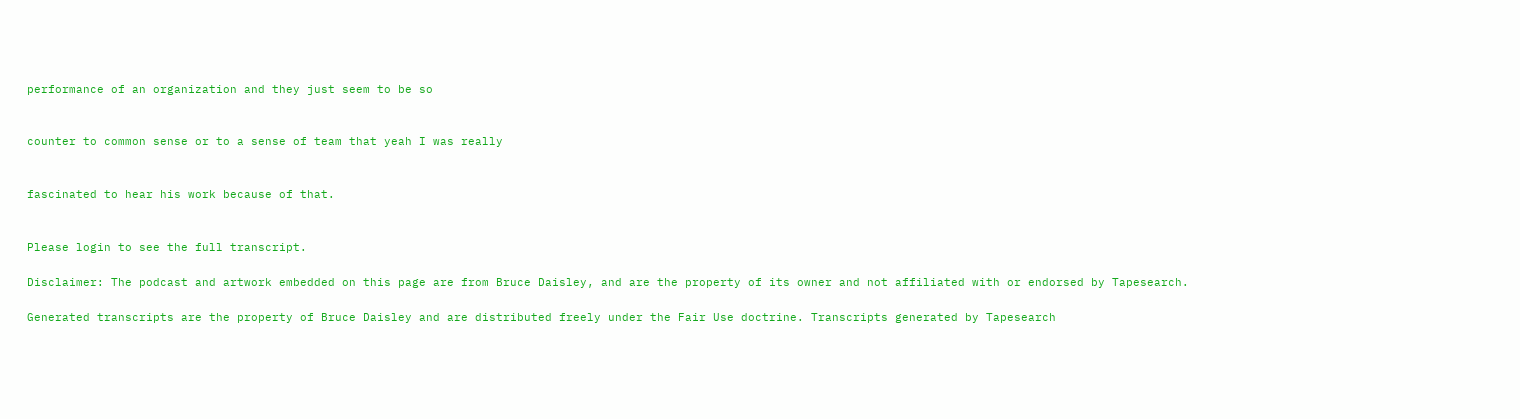performance of an organization and they just seem to be so


counter to common sense or to a sense of team that yeah I was really


fascinated to hear his work because of that.


Please login to see the full transcript.

Disclaimer: The podcast and artwork embedded on this page are from Bruce Daisley, and are the property of its owner and not affiliated with or endorsed by Tapesearch.

Generated transcripts are the property of Bruce Daisley and are distributed freely under the Fair Use doctrine. Transcripts generated by Tapesearch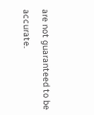are not guaranteed to be accurate.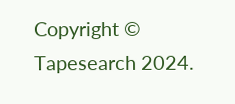Copyright © Tapesearch 2024.